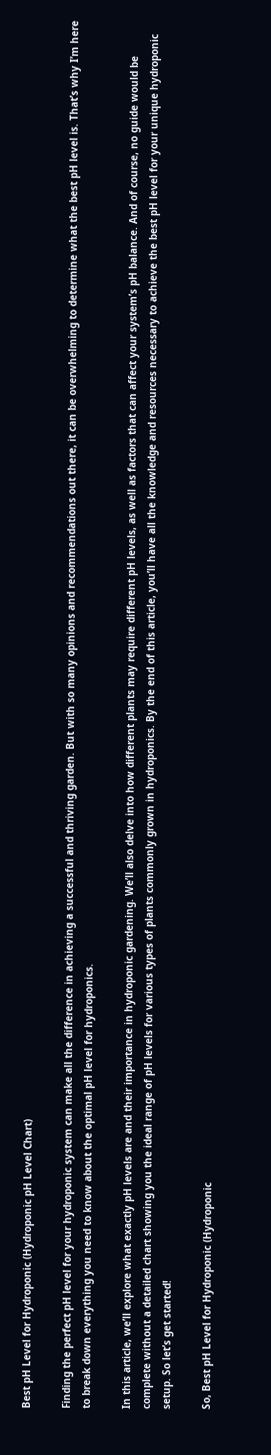Best pH Level for Hydroponic (Hydroponic pH Level Chart)

Finding the perfect pH level for your hydroponic system can make all the difference in achieving a successful and thriving garden. But with so many opinions and recommendations out there, it can be overwhelming to determine what the best pH level is. That’s why I’m here to break down everything you need to know about the optimal pH level for hydroponics.

In this article, we’ll explore what exactly pH levels are and their importance in hydroponic gardening. We’ll also delve into how different plants may require different pH levels, as well as factors that can affect your system’s pH balance. And of course, no guide would be complete without a detailed chart showing you the ideal range of pH levels for various types of plants commonly grown in hydroponics. By the end of this article, you’ll have all the knowledge and resources necessary to achieve the best pH level for your unique hydroponic setup. So let’s get started!

So, Best pH Level for Hydroponic (Hydroponic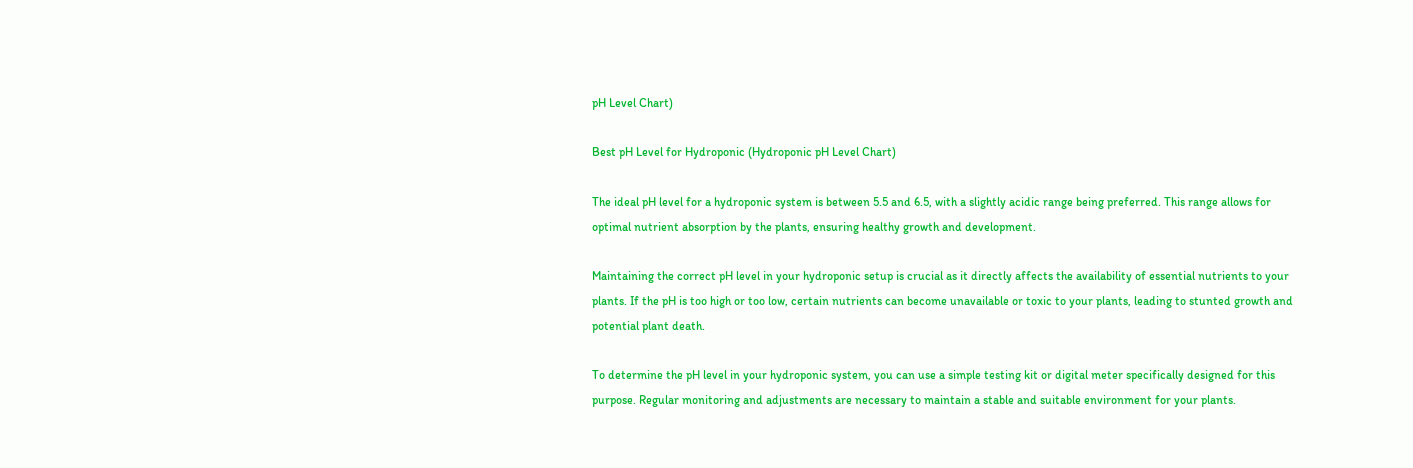pH Level Chart)

Best pH Level for Hydroponic (Hydroponic pH Level Chart)

The ideal pH level for a hydroponic system is between 5.5 and 6.5, with a slightly acidic range being preferred. This range allows for optimal nutrient absorption by the plants, ensuring healthy growth and development.

Maintaining the correct pH level in your hydroponic setup is crucial as it directly affects the availability of essential nutrients to your plants. If the pH is too high or too low, certain nutrients can become unavailable or toxic to your plants, leading to stunted growth and potential plant death.

To determine the pH level in your hydroponic system, you can use a simple testing kit or digital meter specifically designed for this purpose. Regular monitoring and adjustments are necessary to maintain a stable and suitable environment for your plants.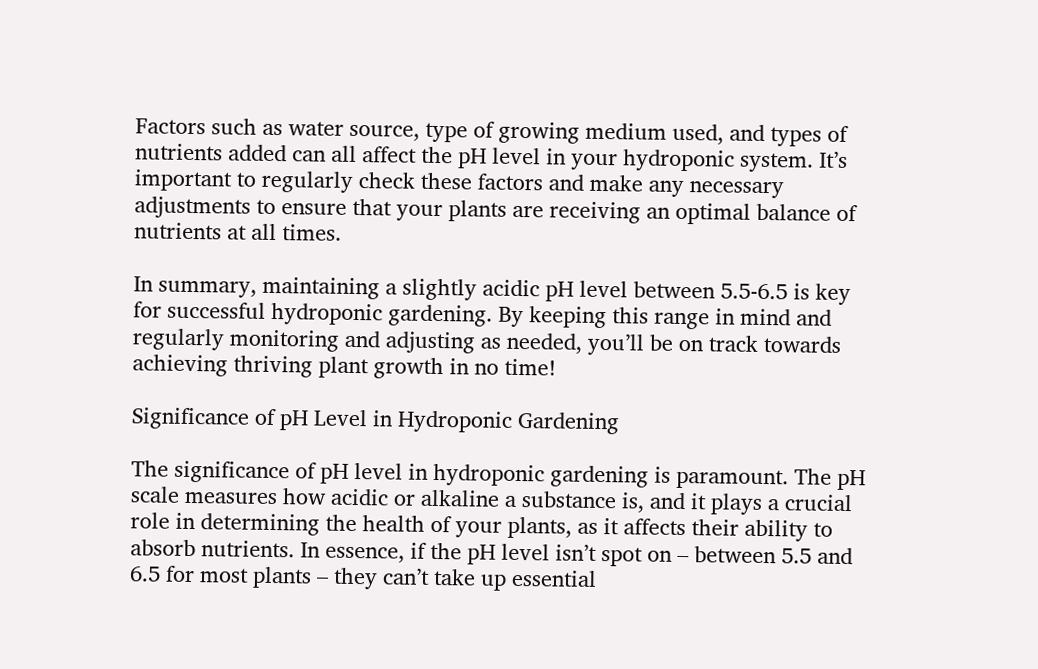Factors such as water source, type of growing medium used, and types of nutrients added can all affect the pH level in your hydroponic system. It’s important to regularly check these factors and make any necessary adjustments to ensure that your plants are receiving an optimal balance of nutrients at all times.

In summary, maintaining a slightly acidic pH level between 5.5-6.5 is key for successful hydroponic gardening. By keeping this range in mind and regularly monitoring and adjusting as needed, you’ll be on track towards achieving thriving plant growth in no time!

Significance of pH Level in Hydroponic Gardening

The significance of pH level in hydroponic gardening is paramount. The pH scale measures how acidic or alkaline a substance is, and it plays a crucial role in determining the health of your plants, as it affects their ability to absorb nutrients. In essence, if the pH level isn’t spot on – between 5.5 and 6.5 for most plants – they can’t take up essential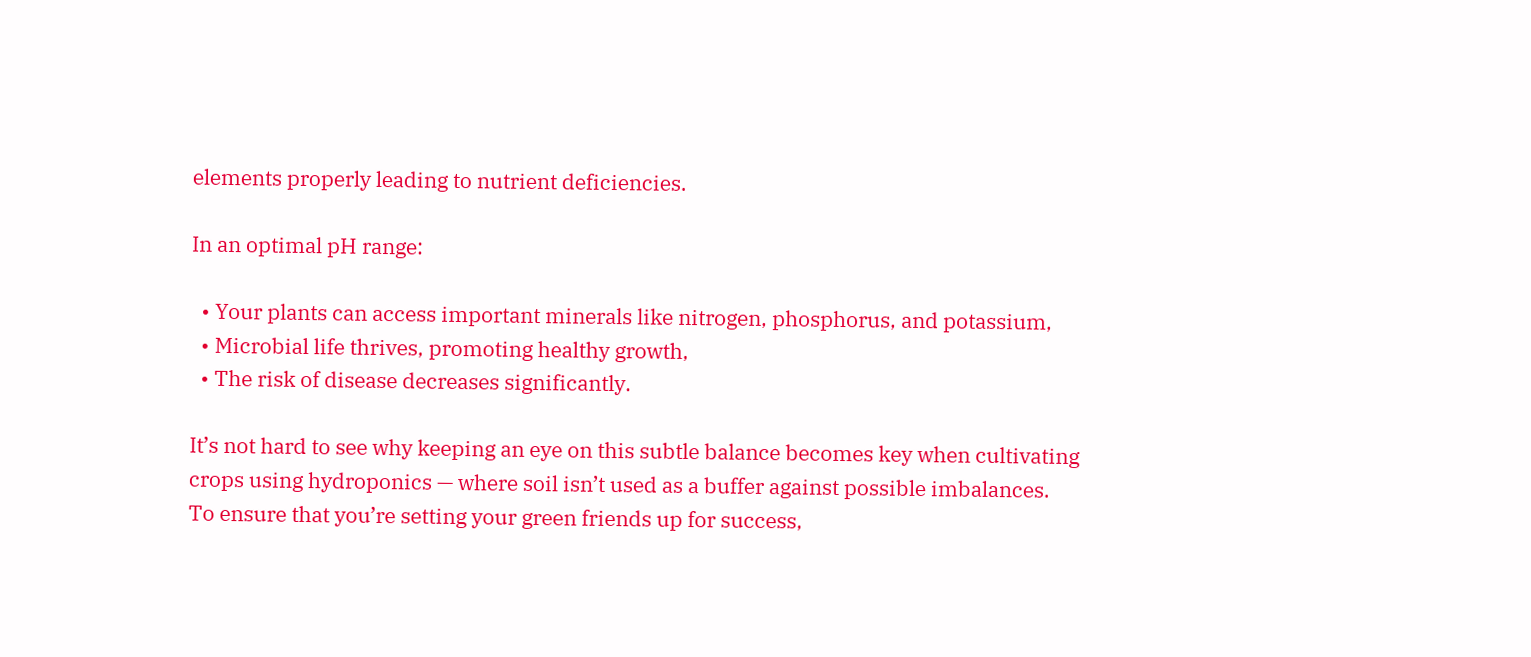elements properly leading to nutrient deficiencies.

In an optimal pH range:

  • Your plants can access important minerals like nitrogen, phosphorus, and potassium,
  • Microbial life thrives, promoting healthy growth,
  • The risk of disease decreases significantly.

It’s not hard to see why keeping an eye on this subtle balance becomes key when cultivating crops using hydroponics — where soil isn’t used as a buffer against possible imbalances. To ensure that you’re setting your green friends up for success,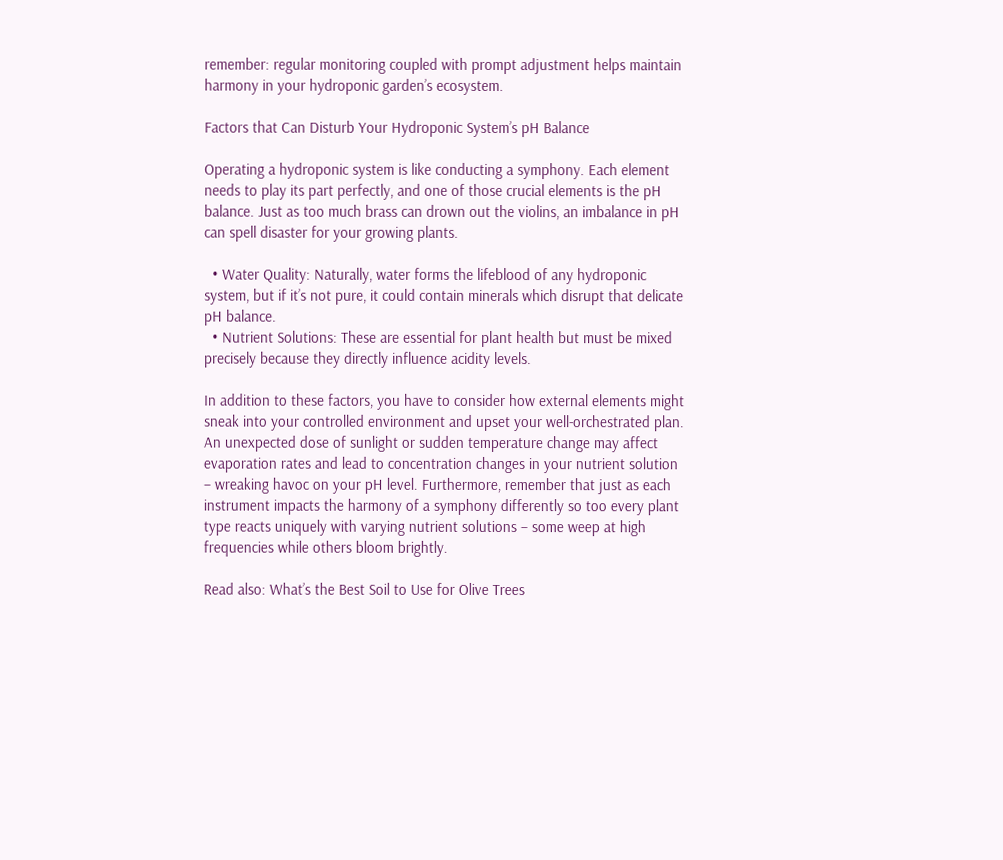remember: regular monitoring coupled with prompt adjustment helps maintain harmony in your hydroponic garden’s ecosystem.

Factors that Can Disturb Your Hydroponic System’s pH Balance

Operating a hydroponic system is like conducting a symphony. Each element needs to play its part perfectly, and one of those crucial elements is the pH balance. Just as too much brass can drown out the violins, an imbalance in pH can spell disaster for your growing plants.

  • Water Quality: Naturally, water forms the lifeblood of any hydroponic system, but if it’s not pure, it could contain minerals which disrupt that delicate pH balance.
  • Nutrient Solutions: These are essential for plant health but must be mixed precisely because they directly influence acidity levels.

In addition to these factors, you have to consider how external elements might sneak into your controlled environment and upset your well-orchestrated plan. An unexpected dose of sunlight or sudden temperature change may affect evaporation rates and lead to concentration changes in your nutrient solution – wreaking havoc on your pH level. Furthermore, remember that just as each instrument impacts the harmony of a symphony differently so too every plant type reacts uniquely with varying nutrient solutions – some weep at high frequencies while others bloom brightly.

Read also: What’s the Best Soil to Use for Olive Trees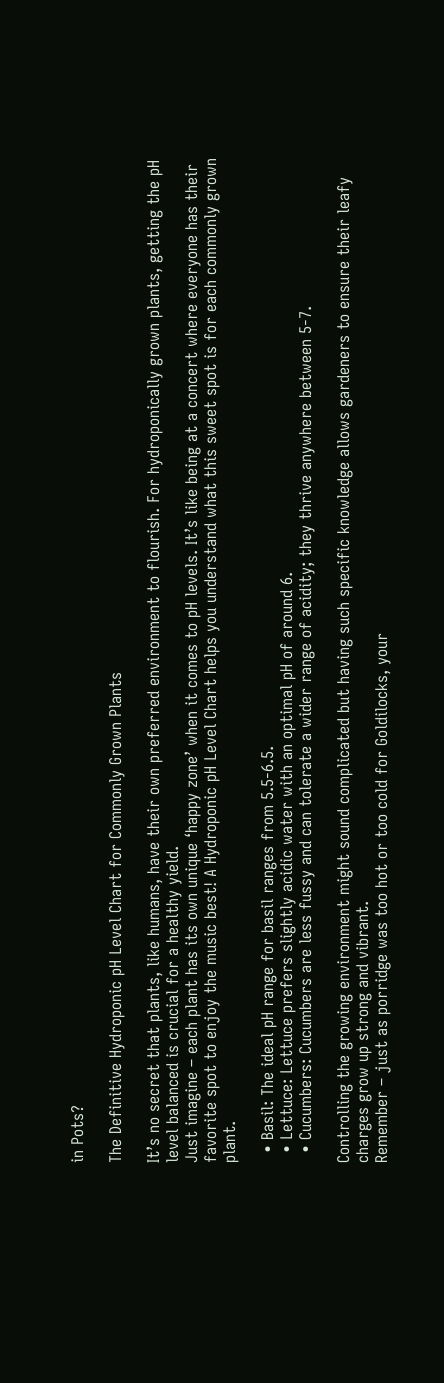in Pots?

The Definitive Hydroponic pH Level Chart for Commonly Grown Plants

It’s no secret that plants, like humans, have their own preferred environment to flourish. For hydroponically grown plants, getting the pH level balanced is crucial for a healthy yield.
Just imagine – each plant has its own unique ‘happy zone’ when it comes to pH levels. It’s like being at a concert where everyone has their favorite spot to enjoy the music best! A Hydroponic pH Level Chart helps you understand what this sweet spot is for each commonly grown plant.

  • Basil: The ideal pH range for basil ranges from 5.5-6.5.
  • Lettuce: Lettuce prefers slightly acidic water with an optimal pH of around 6.
  • Cucumbers: Cucumbers are less fussy and can tolerate a wider range of acidity; they thrive anywhere between 5-7.

Controlling the growing environment might sound complicated but having such specific knowledge allows gardeners to ensure their leafy charges grow up strong and vibrant.
Remember – just as porridge was too hot or too cold for Goldilocks, your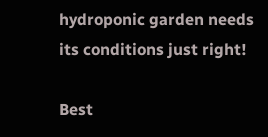hydroponic garden needs its conditions just right!

Best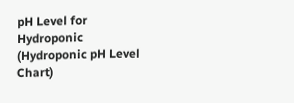pH Level for Hydroponic (Hydroponic pH Level Chart)